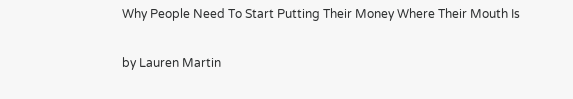Why People Need To Start Putting Their Money Where Their Mouth Is

by Lauren Martin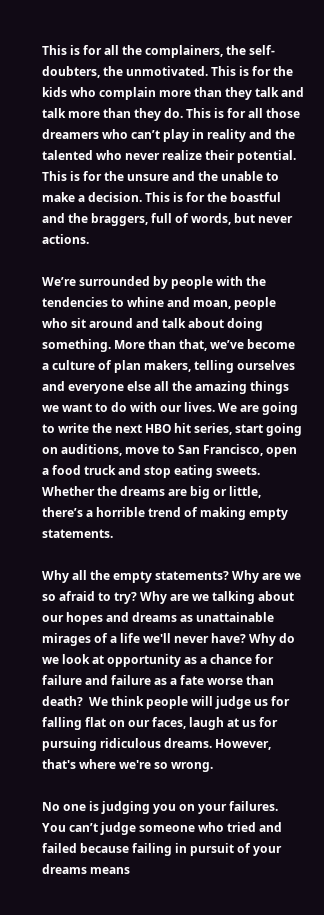This is for all the complainers, the self-doubters, the unmotivated. This is for the kids who complain more than they talk and talk more than they do. This is for all those dreamers who can’t play in reality and the talented who never realize their potential. This is for the unsure and the unable to make a decision. This is for the boastful and the braggers, full of words, but never actions.

We’re surrounded by people with the tendencies to whine and moan, people who sit around and talk about doing something. More than that, we’ve become a culture of plan makers, telling ourselves and everyone else all the amazing things we want to do with our lives. We are going to write the next HBO hit series, start going on auditions, move to San Francisco, open a food truck and stop eating sweets. Whether the dreams are big or little, there’s a horrible trend of making empty statements.

Why all the empty statements? Why are we so afraid to try? Why are we talking about our hopes and dreams as unattainable mirages of a life we'll never have? Why do we look at opportunity as a chance for failure and failure as a fate worse than death?  We think people will judge us for falling flat on our faces, laugh at us for pursuing ridiculous dreams. However, that's where we're so wrong.

No one is judging you on your failures. You can’t judge someone who tried and failed because failing in pursuit of your dreams means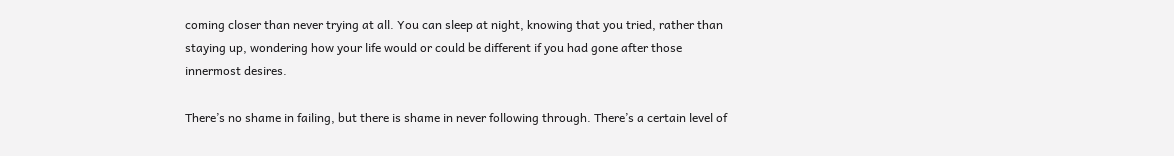coming closer than never trying at all. You can sleep at night, knowing that you tried, rather than staying up, wondering how your life would or could be different if you had gone after those innermost desires.

There’s no shame in failing, but there is shame in never following through. There’s a certain level of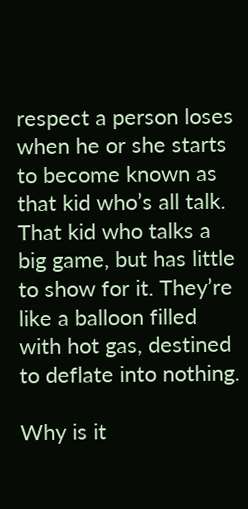respect a person loses when he or she starts to become known as that kid who’s all talk. That kid who talks a big game, but has little to show for it. They’re like a balloon filled with hot gas, destined to deflate into nothing.

Why is it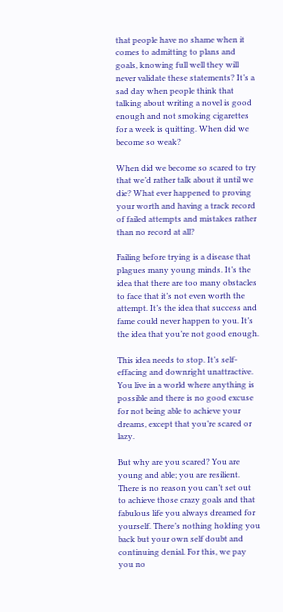that people have no shame when it comes to admitting to plans and goals, knowing full well they will never validate these statements? It’s a sad day when people think that talking about writing a novel is good enough and not smoking cigarettes for a week is quitting. When did we become so weak?

When did we become so scared to try that we’d rather talk about it until we die? What ever happened to proving your worth and having a track record of failed attempts and mistakes rather than no record at all?

Failing before trying is a disease that plagues many young minds. It’s the idea that there are too many obstacles to face that it’s not even worth the attempt. It’s the idea that success and fame could never happen to you. It’s the idea that you’re not good enough.

This idea needs to stop. It’s self-effacing and downright unattractive. You live in a world where anything is possible and there is no good excuse for not being able to achieve your dreams, except that you’re scared or lazy.

But why are you scared? You are young and able; you are resilient. There is no reason you can’t set out to achieve those crazy goals and that fabulous life you always dreamed for yourself. There’s nothing holding you back but your own self doubt and continuing denial. For this, we pay you no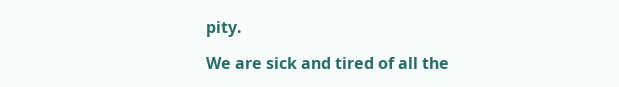pity.

We are sick and tired of all the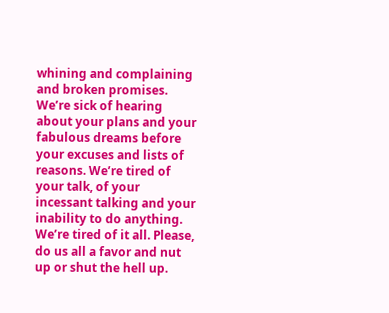whining and complaining and broken promises. We’re sick of hearing about your plans and your fabulous dreams before your excuses and lists of reasons. We’re tired of your talk, of your incessant talking and your inability to do anything. We’re tired of it all. Please, do us all a favor and nut up or shut the hell up.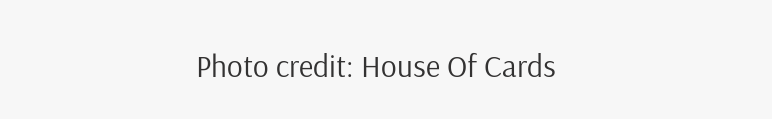Photo credit: House Of Cards